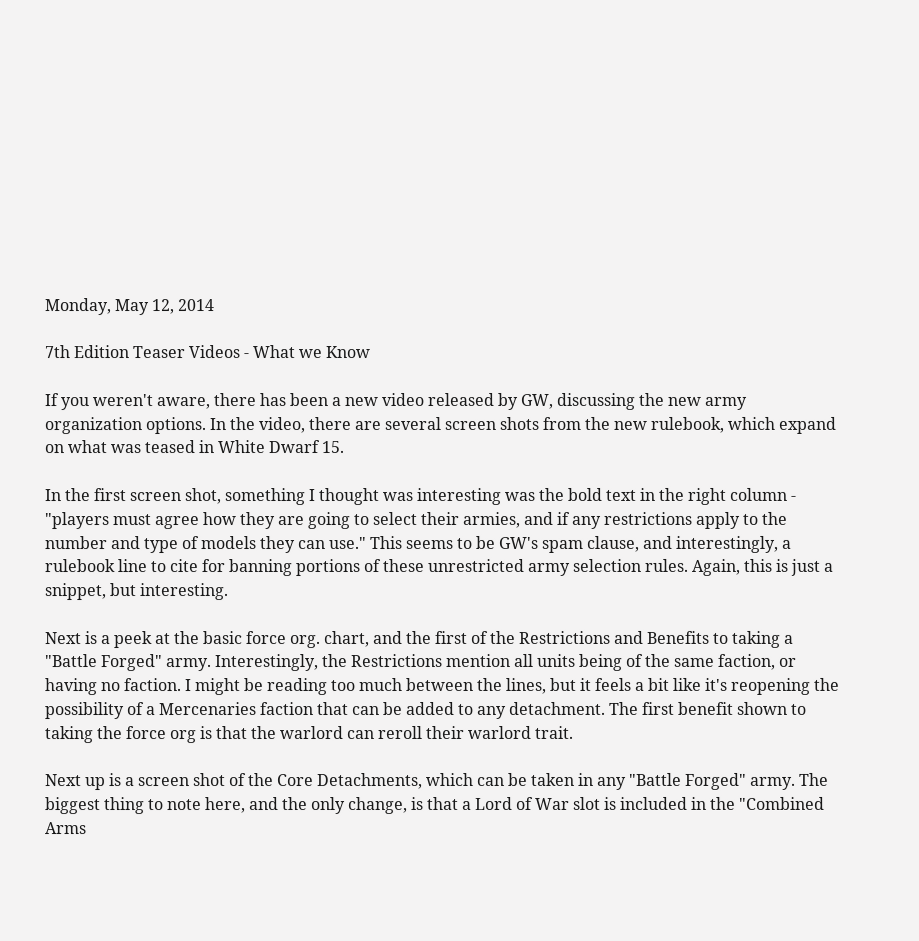Monday, May 12, 2014

7th Edition Teaser Videos - What we Know

If you weren't aware, there has been a new video released by GW, discussing the new army organization options. In the video, there are several screen shots from the new rulebook, which expand on what was teased in White Dwarf 15.

In the first screen shot, something I thought was interesting was the bold text in the right column - "players must agree how they are going to select their armies, and if any restrictions apply to the number and type of models they can use." This seems to be GW's spam clause, and interestingly, a rulebook line to cite for banning portions of these unrestricted army selection rules. Again, this is just a snippet, but interesting.

Next is a peek at the basic force org. chart, and the first of the Restrictions and Benefits to taking a "Battle Forged" army. Interestingly, the Restrictions mention all units being of the same faction, or having no faction. I might be reading too much between the lines, but it feels a bit like it's reopening the possibility of a Mercenaries faction that can be added to any detachment. The first benefit shown to taking the force org is that the warlord can reroll their warlord trait.

Next up is a screen shot of the Core Detachments, which can be taken in any "Battle Forged" army. The biggest thing to note here, and the only change, is that a Lord of War slot is included in the "Combined Arms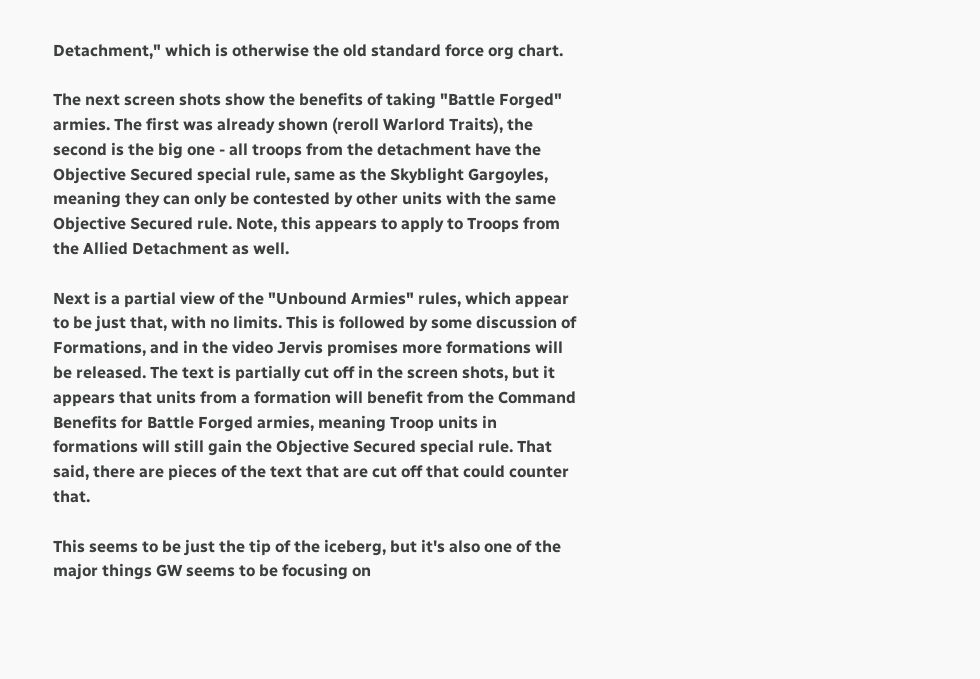Detachment," which is otherwise the old standard force org chart.

The next screen shots show the benefits of taking "Battle Forged" armies. The first was already shown (reroll Warlord Traits), the second is the big one - all troops from the detachment have the Objective Secured special rule, same as the Skyblight Gargoyles, meaning they can only be contested by other units with the same Objective Secured rule. Note, this appears to apply to Troops from the Allied Detachment as well.

Next is a partial view of the "Unbound Armies" rules, which appear to be just that, with no limits. This is followed by some discussion of Formations, and in the video Jervis promises more formations will be released. The text is partially cut off in the screen shots, but it appears that units from a formation will benefit from the Command Benefits for Battle Forged armies, meaning Troop units in formations will still gain the Objective Secured special rule. That said, there are pieces of the text that are cut off that could counter that.

This seems to be just the tip of the iceberg, but it's also one of the major things GW seems to be focusing on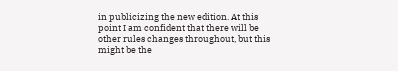in publicizing the new edition. At this point I am confident that there will be other rules changes throughout, but this might be the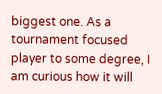biggest one. As a tournament focused player to some degree, I am curious how it will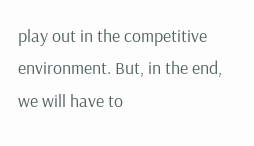play out in the competitive environment. But, in the end, we will have to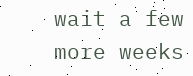wait a few more weeks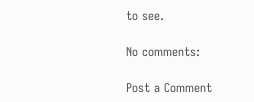to see.

No comments:

Post a Comment